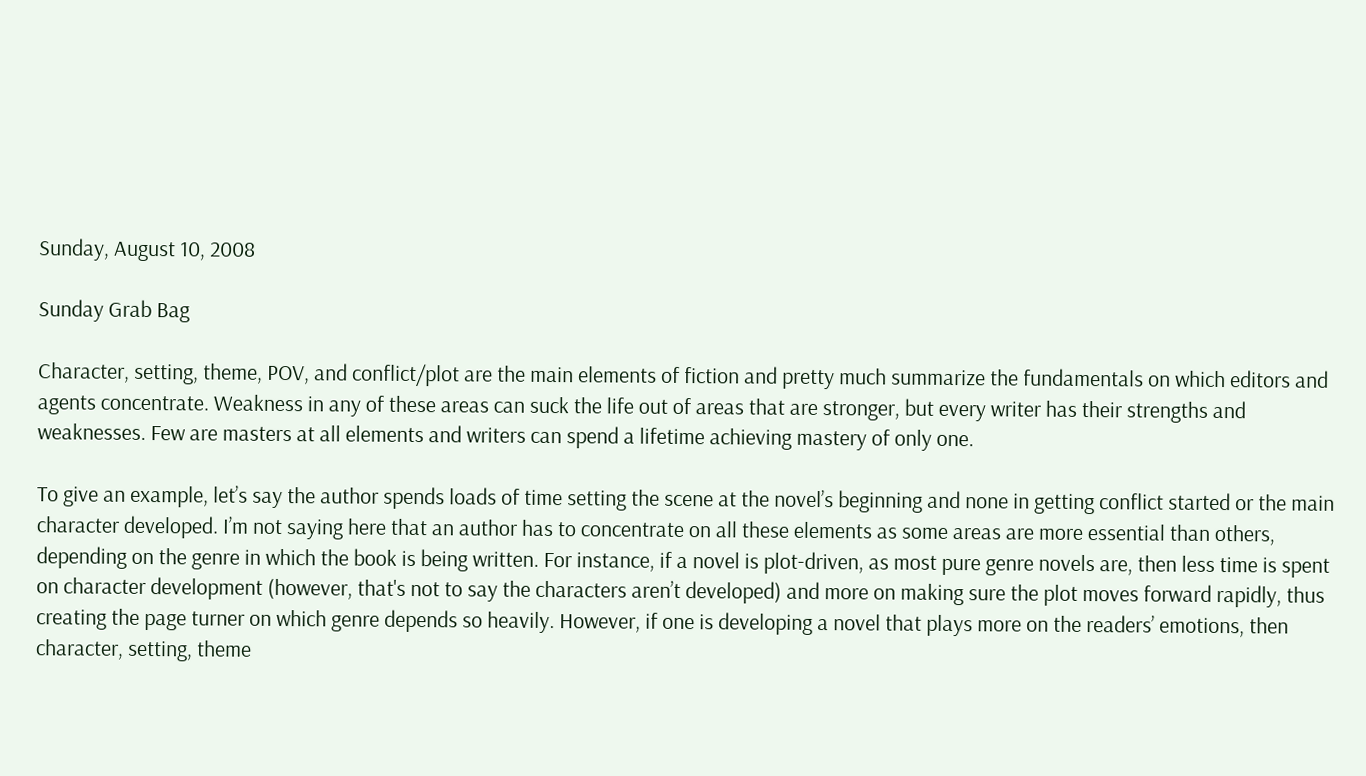Sunday, August 10, 2008

Sunday Grab Bag

Character, setting, theme, POV, and conflict/plot are the main elements of fiction and pretty much summarize the fundamentals on which editors and agents concentrate. Weakness in any of these areas can suck the life out of areas that are stronger, but every writer has their strengths and weaknesses. Few are masters at all elements and writers can spend a lifetime achieving mastery of only one.

To give an example, let’s say the author spends loads of time setting the scene at the novel’s beginning and none in getting conflict started or the main character developed. I’m not saying here that an author has to concentrate on all these elements as some areas are more essential than others, depending on the genre in which the book is being written. For instance, if a novel is plot-driven, as most pure genre novels are, then less time is spent on character development (however, that's not to say the characters aren’t developed) and more on making sure the plot moves forward rapidly, thus creating the page turner on which genre depends so heavily. However, if one is developing a novel that plays more on the readers’ emotions, then character, setting, theme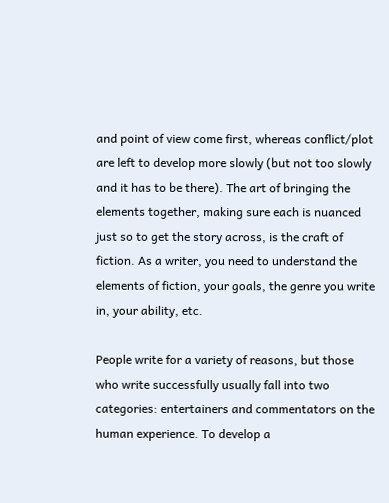and point of view come first, whereas conflict/plot are left to develop more slowly (but not too slowly and it has to be there). The art of bringing the elements together, making sure each is nuanced just so to get the story across, is the craft of fiction. As a writer, you need to understand the elements of fiction, your goals, the genre you write in, your ability, etc.

People write for a variety of reasons, but those who write successfully usually fall into two categories: entertainers and commentators on the human experience. To develop a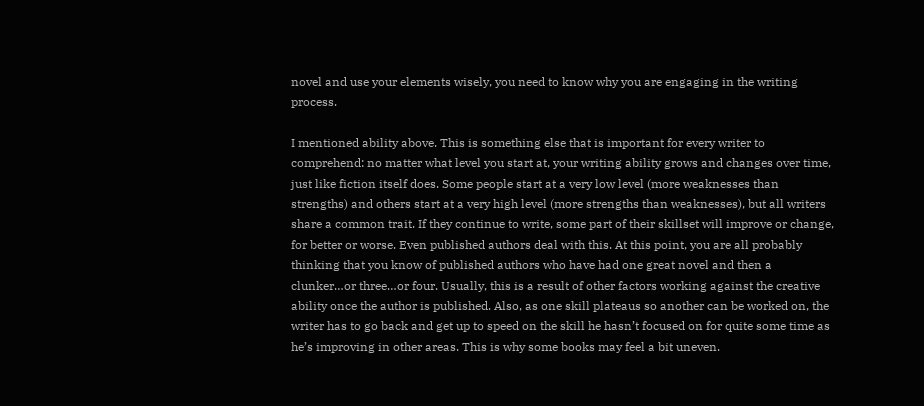novel and use your elements wisely, you need to know why you are engaging in the writing process.

I mentioned ability above. This is something else that is important for every writer to comprehend: no matter what level you start at, your writing ability grows and changes over time, just like fiction itself does. Some people start at a very low level (more weaknesses than strengths) and others start at a very high level (more strengths than weaknesses), but all writers share a common trait. If they continue to write, some part of their skillset will improve or change, for better or worse. Even published authors deal with this. At this point, you are all probably thinking that you know of published authors who have had one great novel and then a clunker…or three…or four. Usually, this is a result of other factors working against the creative ability once the author is published. Also, as one skill plateaus so another can be worked on, the writer has to go back and get up to speed on the skill he hasn’t focused on for quite some time as he’s improving in other areas. This is why some books may feel a bit uneven.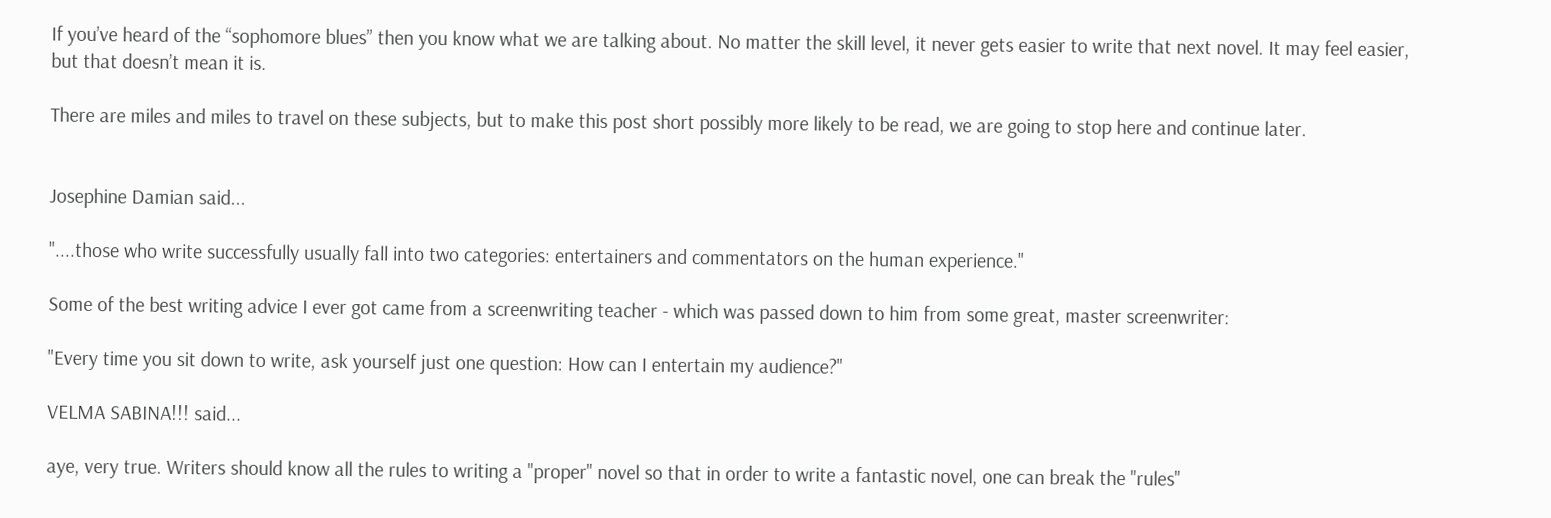If you’ve heard of the “sophomore blues” then you know what we are talking about. No matter the skill level, it never gets easier to write that next novel. It may feel easier, but that doesn’t mean it is.

There are miles and miles to travel on these subjects, but to make this post short possibly more likely to be read, we are going to stop here and continue later.


Josephine Damian said...

"....those who write successfully usually fall into two categories: entertainers and commentators on the human experience."

Some of the best writing advice I ever got came from a screenwriting teacher - which was passed down to him from some great, master screenwriter:

"Every time you sit down to write, ask yourself just one question: How can I entertain my audience?"

VELMA SABINA!!! said...

aye, very true. Writers should know all the rules to writing a "proper" novel so that in order to write a fantastic novel, one can break the "rules"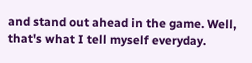and stand out ahead in the game. Well, that's what I tell myself everyday.